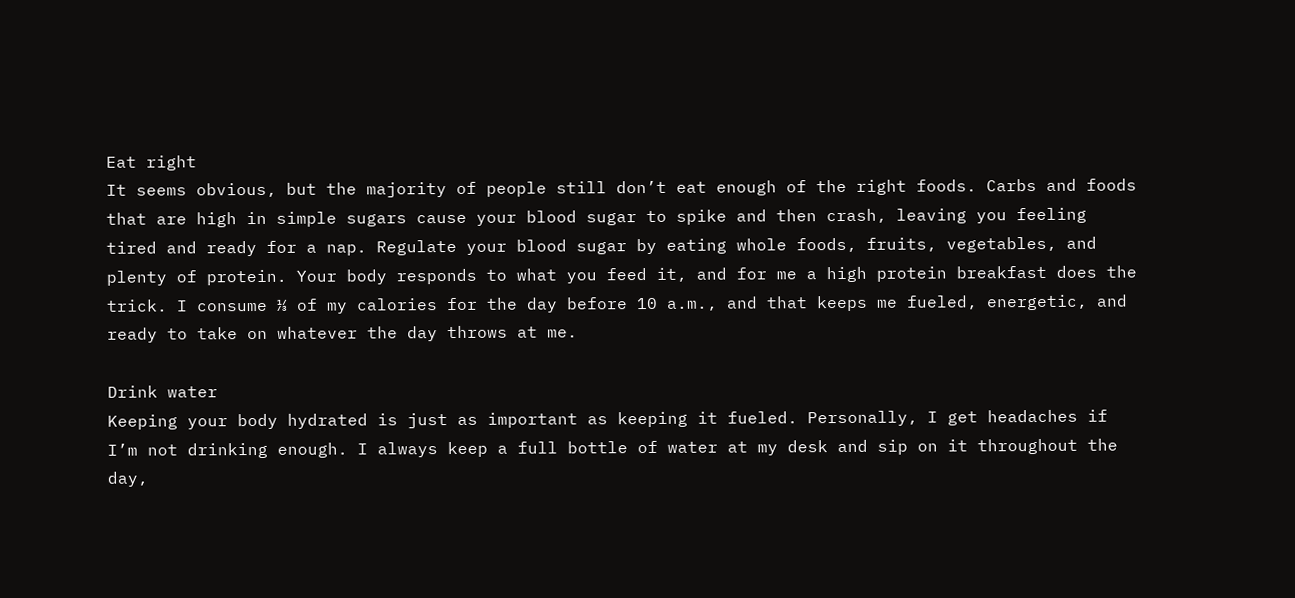Eat right
It seems obvious, but the majority of people still don’t eat enough of the right foods. Carbs and foods that are high in simple sugars cause your blood sugar to spike and then crash, leaving you feeling tired and ready for a nap. Regulate your blood sugar by eating whole foods, fruits, vegetables, and plenty of protein. Your body responds to what you feed it, and for me a high protein breakfast does the trick. I consume ⅓ of my calories for the day before 10 a.m., and that keeps me fueled, energetic, and ready to take on whatever the day throws at me.

Drink water
Keeping your body hydrated is just as important as keeping it fueled. Personally, I get headaches if I’m not drinking enough. I always keep a full bottle of water at my desk and sip on it throughout the day,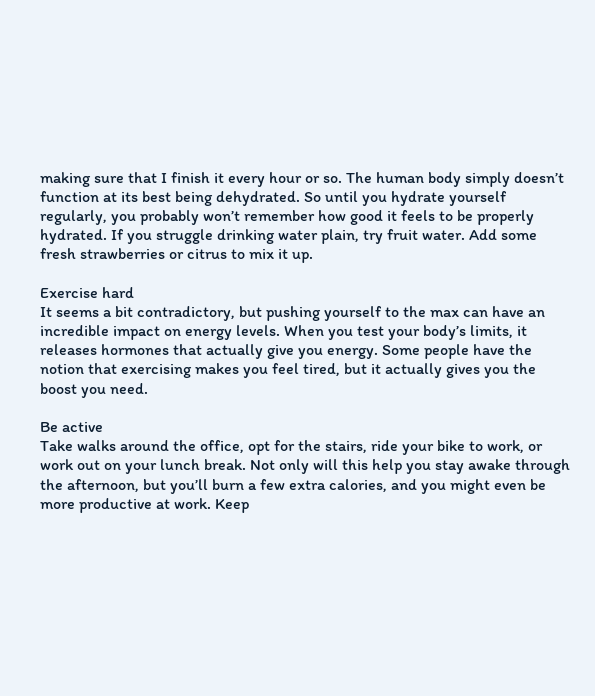making sure that I finish it every hour or so. The human body simply doesn’t function at its best being dehydrated. So until you hydrate yourself regularly, you probably won’t remember how good it feels to be properly hydrated. If you struggle drinking water plain, try fruit water. Add some fresh strawberries or citrus to mix it up.

Exercise hard
It seems a bit contradictory, but pushing yourself to the max can have an incredible impact on energy levels. When you test your body’s limits, it releases hormones that actually give you energy. Some people have the notion that exercising makes you feel tired, but it actually gives you the boost you need.

Be active
Take walks around the office, opt for the stairs, ride your bike to work, or work out on your lunch break. Not only will this help you stay awake through the afternoon, but you’ll burn a few extra calories, and you might even be more productive at work. Keep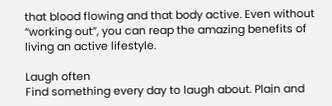that blood flowing and that body active. Even without “working out”, you can reap the amazing benefits of living an active lifestyle.

Laugh often
Find something every day to laugh about. Plain and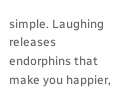simple. Laughing releases endorphins that make you happier,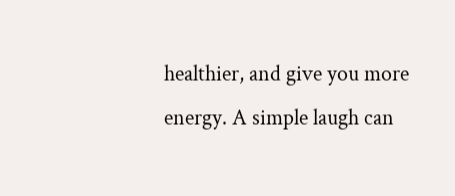healthier, and give you more energy. A simple laugh can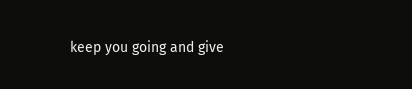keep you going and give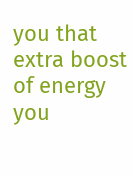you that extra boost of energy you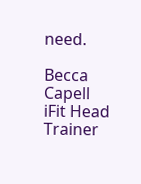need.

Becca Capell
iFit Head Trainer